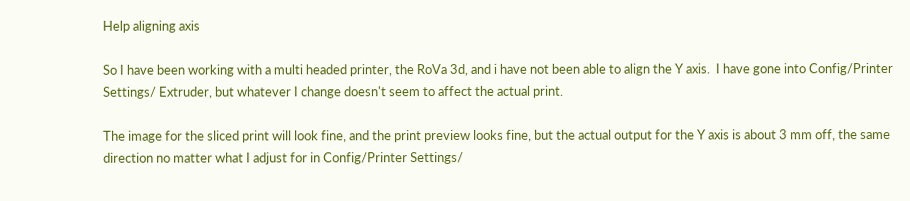Help aligning axis

So I have been working with a multi headed printer, the RoVa 3d, and i have not been able to align the Y axis.  I have gone into Config/Printer Settings/ Extruder, but whatever I change doesn't seem to affect the actual print.

The image for the sliced print will look fine, and the print preview looks fine, but the actual output for the Y axis is about 3 mm off, the same direction no matter what I adjust for in Config/Printer Settings/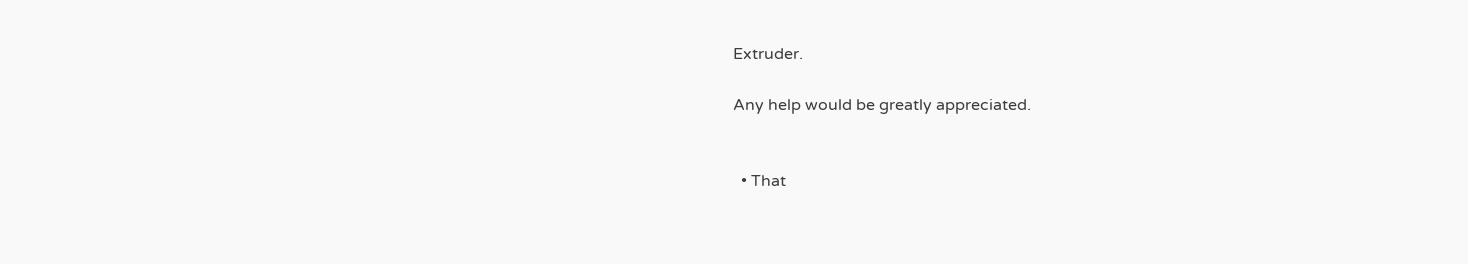Extruder.

Any help would be greatly appreciated.


  • That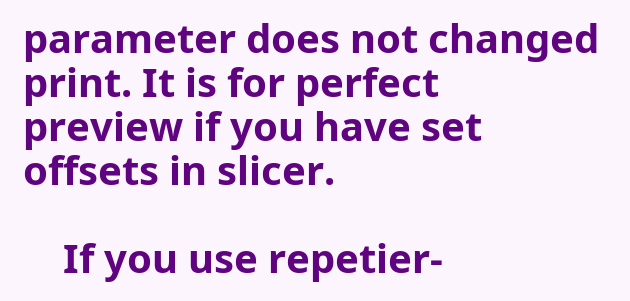parameter does not changed print. It is for perfect preview if you have set offsets in slicer.

    If you use repetier-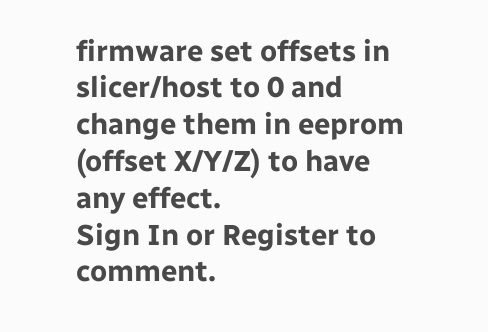firmware set offsets in slicer/host to 0 and change them in eeprom (offset X/Y/Z) to have any effect.
Sign In or Register to comment.